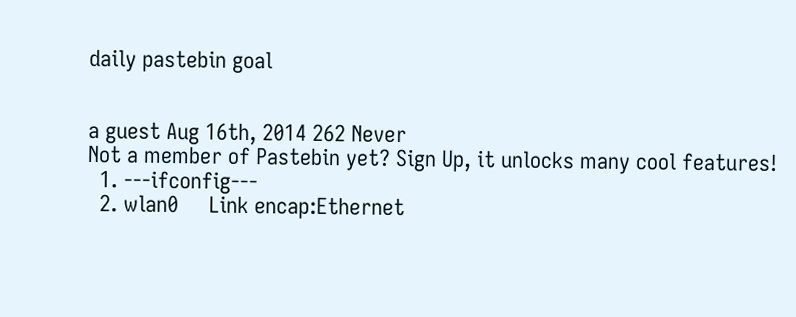daily pastebin goal


a guest Aug 16th, 2014 262 Never
Not a member of Pastebin yet? Sign Up, it unlocks many cool features!
  1. ---ifconfig---
  2. wlan0     Link encap:Ethernet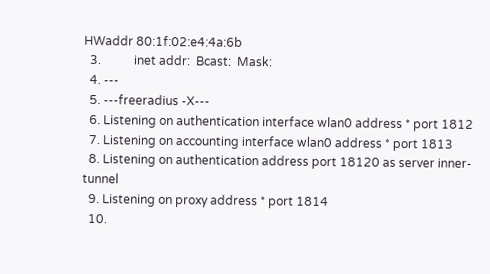HWaddr 80:1f:02:e4:4a:6b
  3.           inet addr:  Bcast:  Mask:
  4. ---
  5. ---freeradius -X---
  6. Listening on authentication interface wlan0 address * port 1812
  7. Listening on accounting interface wlan0 address * port 1813
  8. Listening on authentication address port 18120 as server inner-tunnel
  9. Listening on proxy address * port 1814
  10.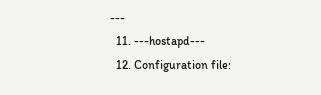---
  11. ---hostapd---
  12. Configuration file: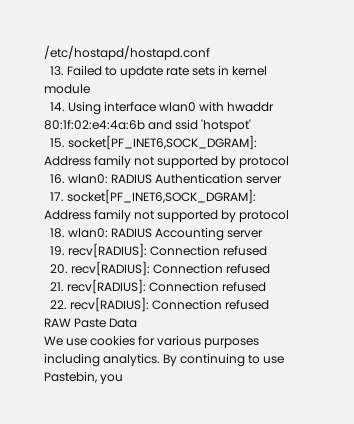/etc/hostapd/hostapd.conf
  13. Failed to update rate sets in kernel module
  14. Using interface wlan0 with hwaddr 80:1f:02:e4:4a:6b and ssid 'hotspot'
  15. socket[PF_INET6,SOCK_DGRAM]: Address family not supported by protocol
  16. wlan0: RADIUS Authentication server
  17. socket[PF_INET6,SOCK_DGRAM]: Address family not supported by protocol
  18. wlan0: RADIUS Accounting server
  19. recv[RADIUS]: Connection refused
  20. recv[RADIUS]: Connection refused
  21. recv[RADIUS]: Connection refused
  22. recv[RADIUS]: Connection refused
RAW Paste Data
We use cookies for various purposes including analytics. By continuing to use Pastebin, you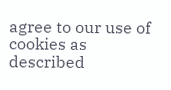agree to our use of cookies as described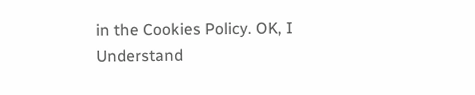in the Cookies Policy. OK, I Understand